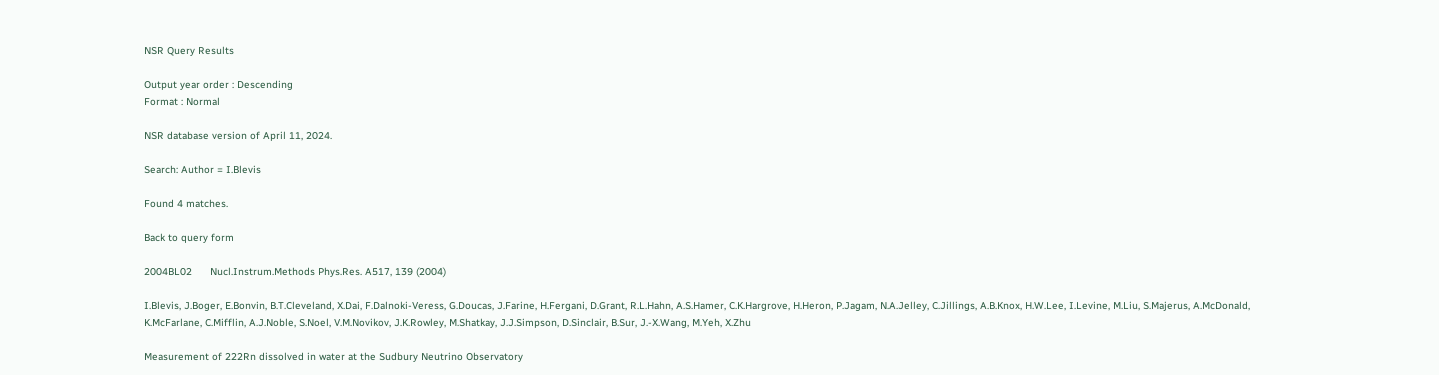NSR Query Results

Output year order : Descending
Format : Normal

NSR database version of April 11, 2024.

Search: Author = I.Blevis

Found 4 matches.

Back to query form

2004BL02      Nucl.Instrum.Methods Phys.Res. A517, 139 (2004)

I.Blevis, J.Boger, E.Bonvin, B.T.Cleveland, X.Dai, F.Dalnoki-Veress, G.Doucas, J.Farine, H.Fergani, D.Grant, R.L.Hahn, A.S.Hamer, C.K.Hargrove, H.Heron, P.Jagam, N.A.Jelley, C.Jillings, A.B.Knox, H.W.Lee, I.Levine, M.Liu, S.Majerus, A.McDonald, K.McFarlane, C.Mifflin, A.J.Noble, S.Noel, V.M.Novikov, J.K.Rowley, M.Shatkay, J.J.Simpson, D.Sinclair, B.Sur, J.-X.Wang, M.Yeh, X.Zhu

Measurement of 222Rn dissolved in water at the Sudbury Neutrino Observatory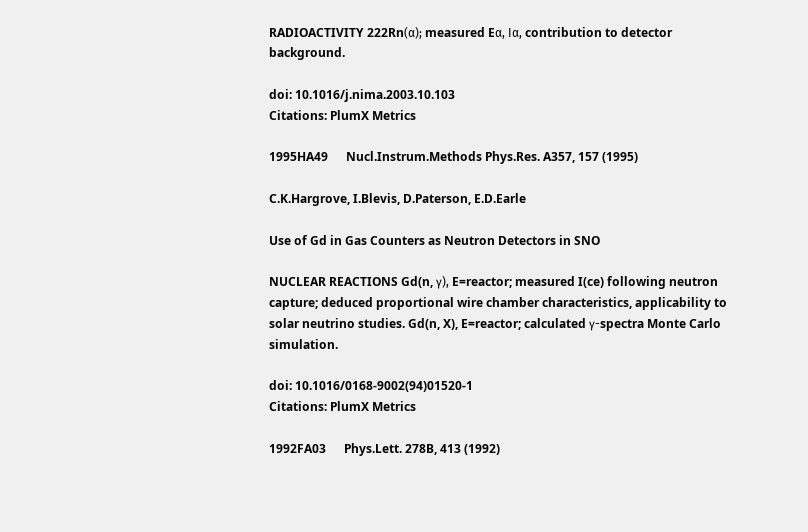RADIOACTIVITY 222Rn(α); measured Eα, Iα, contribution to detector background.

doi: 10.1016/j.nima.2003.10.103
Citations: PlumX Metrics

1995HA49      Nucl.Instrum.Methods Phys.Res. A357, 157 (1995)

C.K.Hargrove, I.Blevis, D.Paterson, E.D.Earle

Use of Gd in Gas Counters as Neutron Detectors in SNO

NUCLEAR REACTIONS Gd(n, γ), E=reactor; measured I(ce) following neutron capture; deduced proportional wire chamber characteristics, applicability to solar neutrino studies. Gd(n, X), E=reactor; calculated γ-spectra Monte Carlo simulation.

doi: 10.1016/0168-9002(94)01520-1
Citations: PlumX Metrics

1992FA03      Phys.Lett. 278B, 413 (1992)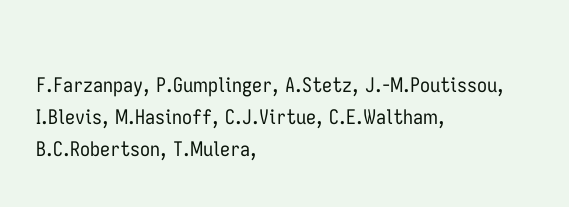F.Farzanpay, P.Gumplinger, A.Stetz, J.-M.Poutissou, I.Blevis, M.Hasinoff, C.J.Virtue, C.E.Waltham, B.C.Robertson, T.Mulera,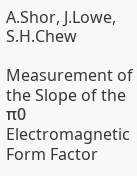A.Shor, J.Lowe, S.H.Chew

Measurement of the Slope of the π0 Electromagnetic Form Factor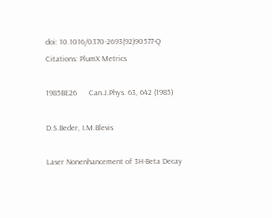doi: 10.1016/0370-2693(92)90577-Q
Citations: PlumX Metrics

1985BE26      Can.J.Phys. 63, 642 (1985)

D.S.Beder, I.M.Blevis

Laser Nonenhancement of 3H-Beta Decay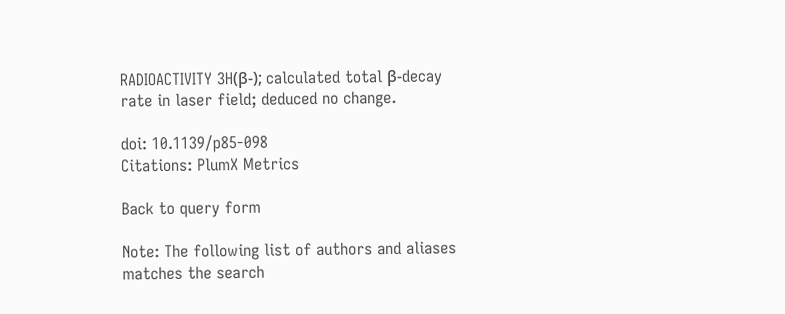RADIOACTIVITY 3H(β-); calculated total β-decay rate in laser field; deduced no change.

doi: 10.1139/p85-098
Citations: PlumX Metrics

Back to query form

Note: The following list of authors and aliases matches the search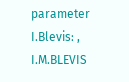parameter I.Blevis: , I.M.BLEVIS